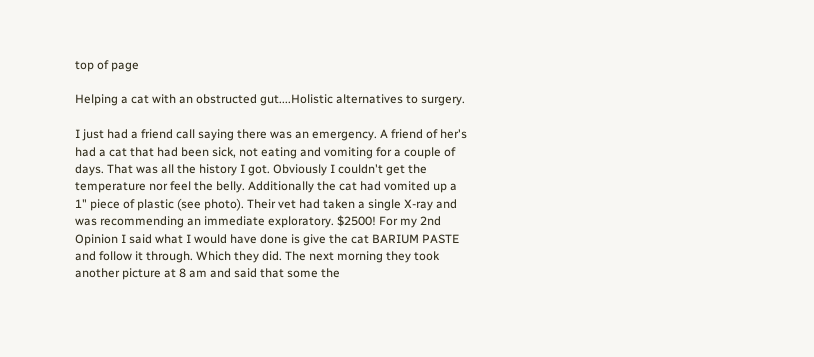top of page

Helping a cat with an obstructed gut....Holistic alternatives to surgery.

I just had a friend call saying there was an emergency. A friend of her's had a cat that had been sick, not eating and vomiting for a couple of days. That was all the history I got. Obviously I couldn't get the temperature nor feel the belly. Additionally the cat had vomited up a 1" piece of plastic (see photo). Their vet had taken a single X-ray and was recommending an immediate exploratory. $2500! For my 2nd Opinion I said what I would have done is give the cat BARIUM PASTE and follow it through. Which they did. The next morning they took another picture at 8 am and said that some the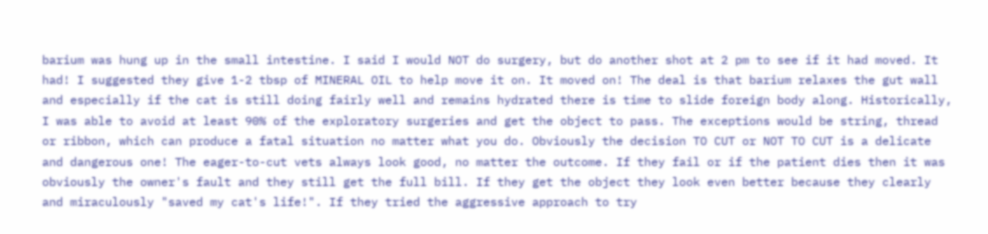barium was hung up in the small intestine. I said I would NOT do surgery, but do another shot at 2 pm to see if it had moved. It had! I suggested they give 1-2 tbsp of MINERAL OIL to help move it on. It moved on! The deal is that barium relaxes the gut wall and especially if the cat is still doing fairly well and remains hydrated there is time to slide foreign body along. Historically, I was able to avoid at least 90% of the exploratory surgeries and get the object to pass. The exceptions would be string, thread or ribbon, which can produce a fatal situation no matter what you do. Obviously the decision TO CUT or NOT TO CUT is a delicate and dangerous one! The eager-to-cut vets always look good, no matter the outcome. If they fail or if the patient dies then it was obviously the owner's fault and they still get the full bill. If they get the object they look even better because they clearly and miraculously "saved my cat's life!". If they tried the aggressive approach to try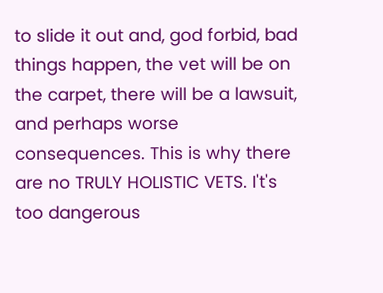to slide it out and, god forbid, bad things happen, the vet will be on the carpet, there will be a lawsuit, and perhaps worse consequences. This is why there are no TRULY HOLISTIC VETS. I't's too dangerous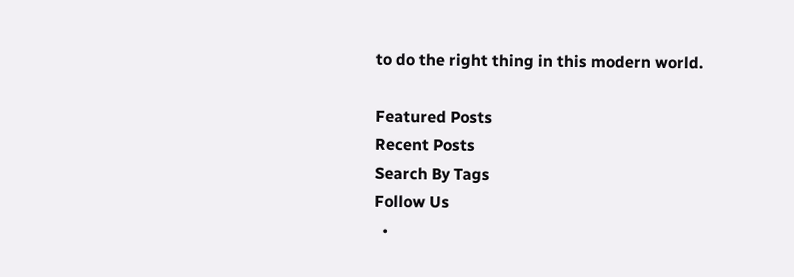to do the right thing in this modern world.

Featured Posts
Recent Posts
Search By Tags
Follow Us
  •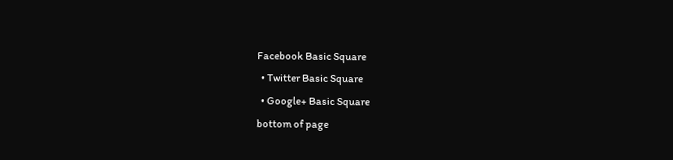Facebook Basic Square
  • Twitter Basic Square
  • Google+ Basic Square
bottom of page